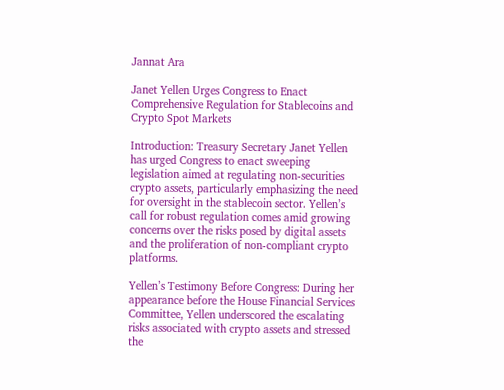Jannat Ara

Janet Yellen Urges Congress to Enact Comprehensive Regulation for Stablecoins and Crypto Spot Markets

Introduction: Treasury Secretary Janet Yellen has urged Congress to enact sweeping legislation aimed at regulating non-securities crypto assets, particularly emphasizing the need for oversight in the stablecoin sector. Yellen’s call for robust regulation comes amid growing concerns over the risks posed by digital assets and the proliferation of non-compliant crypto platforms.

Yellen’s Testimony Before Congress: During her appearance before the House Financial Services Committee, Yellen underscored the escalating risks associated with crypto assets and stressed the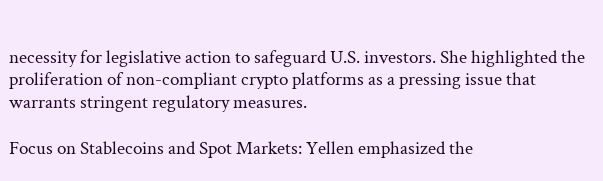necessity for legislative action to safeguard U.S. investors. She highlighted the proliferation of non-compliant crypto platforms as a pressing issue that warrants stringent regulatory measures.

Focus on Stablecoins and Spot Markets: Yellen emphasized the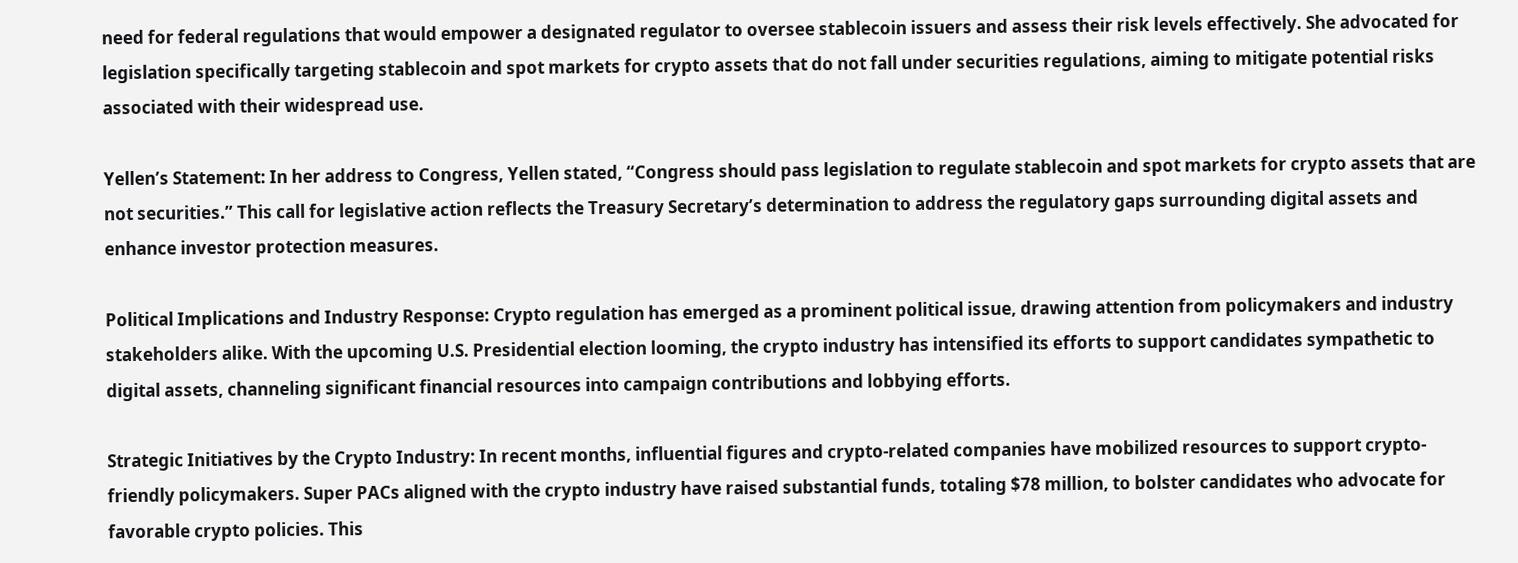need for federal regulations that would empower a designated regulator to oversee stablecoin issuers and assess their risk levels effectively. She advocated for legislation specifically targeting stablecoin and spot markets for crypto assets that do not fall under securities regulations, aiming to mitigate potential risks associated with their widespread use.

Yellen’s Statement: In her address to Congress, Yellen stated, “Congress should pass legislation to regulate stablecoin and spot markets for crypto assets that are not securities.” This call for legislative action reflects the Treasury Secretary’s determination to address the regulatory gaps surrounding digital assets and enhance investor protection measures.

Political Implications and Industry Response: Crypto regulation has emerged as a prominent political issue, drawing attention from policymakers and industry stakeholders alike. With the upcoming U.S. Presidential election looming, the crypto industry has intensified its efforts to support candidates sympathetic to digital assets, channeling significant financial resources into campaign contributions and lobbying efforts.

Strategic Initiatives by the Crypto Industry: In recent months, influential figures and crypto-related companies have mobilized resources to support crypto-friendly policymakers. Super PACs aligned with the crypto industry have raised substantial funds, totaling $78 million, to bolster candidates who advocate for favorable crypto policies. This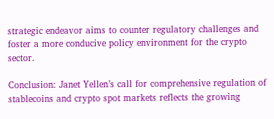strategic endeavor aims to counter regulatory challenges and foster a more conducive policy environment for the crypto sector.

Conclusion: Janet Yellen’s call for comprehensive regulation of stablecoins and crypto spot markets reflects the growing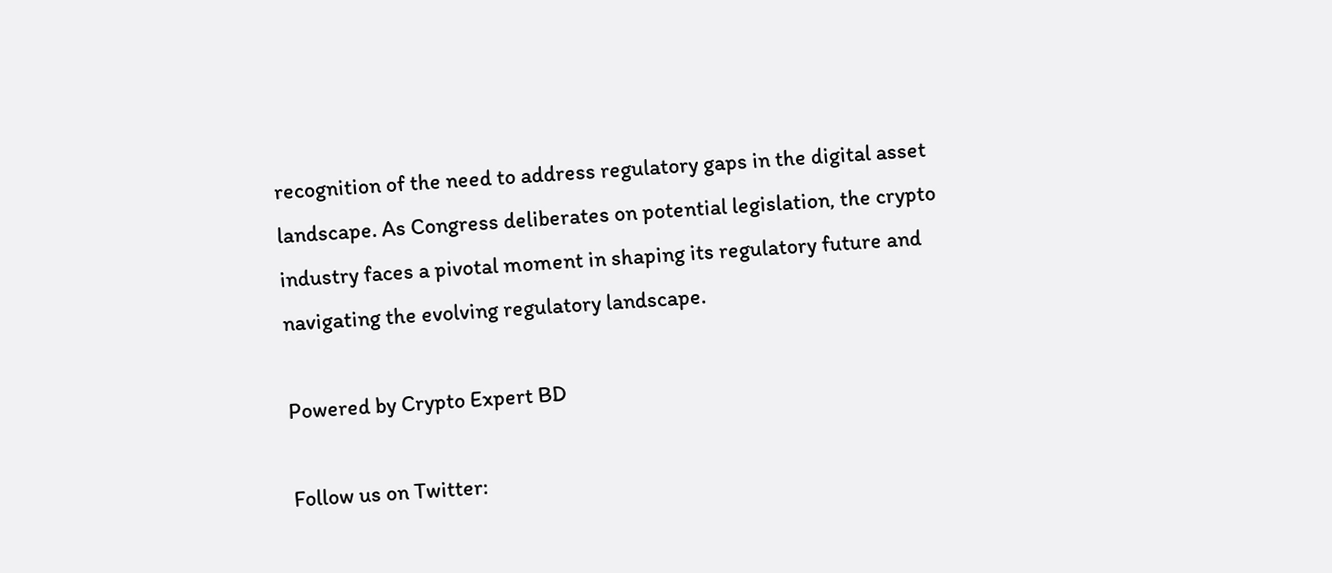recognition of the need to address regulatory gaps in the digital asset landscape. As Congress deliberates on potential legislation, the crypto industry faces a pivotal moment in shaping its regulatory future and navigating the evolving regulatory landscape.

Powered by Crypto Expert BD

Follow us on Twitter: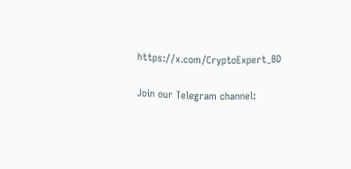https://x.com/CryptoExpert_BD

Join our Telegram channel: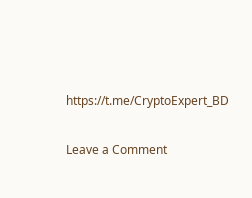https://t.me/CryptoExpert_BD

Leave a Comment